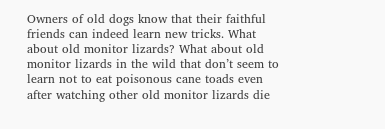Owners of old dogs know that their faithful friends can indeed learn new tricks. What about old monitor lizards? What about old monitor lizards in the wild that don’t seem to learn not to eat poisonous cane toads even after watching other old monitor lizards die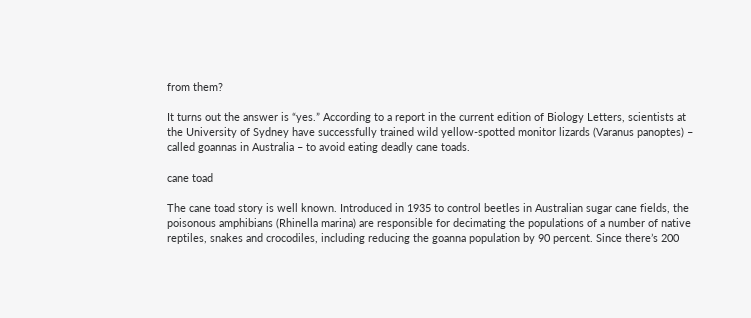from them?

It turns out the answer is “yes.” According to a report in the current edition of Biology Letters, scientists at the University of Sydney have successfully trained wild yellow-spotted monitor lizards (Varanus panoptes) – called goannas in Australia – to avoid eating deadly cane toads.

cane toad

The cane toad story is well known. Introduced in 1935 to control beetles in Australian sugar cane fields, the poisonous amphibians (Rhinella marina) are responsible for decimating the populations of a number of native reptiles, snakes and crocodiles, including reducing the goanna population by 90 percent. Since there’s 200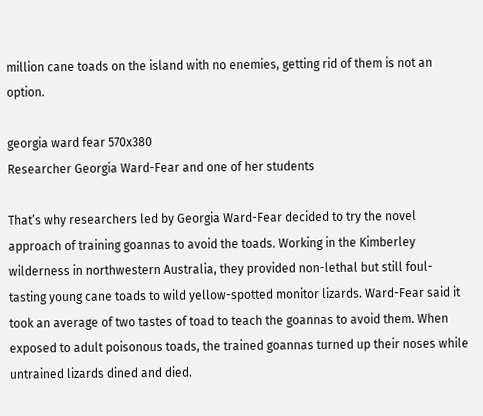million cane toads on the island with no enemies, getting rid of them is not an option.

georgia ward fear 570x380
Researcher Georgia Ward-Fear and one of her students

That’s why researchers led by Georgia Ward-Fear decided to try the novel approach of training goannas to avoid the toads. Working in the Kimberley wilderness in northwestern Australia, they provided non-lethal but still foul-tasting young cane toads to wild yellow-spotted monitor lizards. Ward-Fear said it took an average of two tastes of toad to teach the goannas to avoid them. When exposed to adult poisonous toads, the trained goannas turned up their noses while untrained lizards dined and died.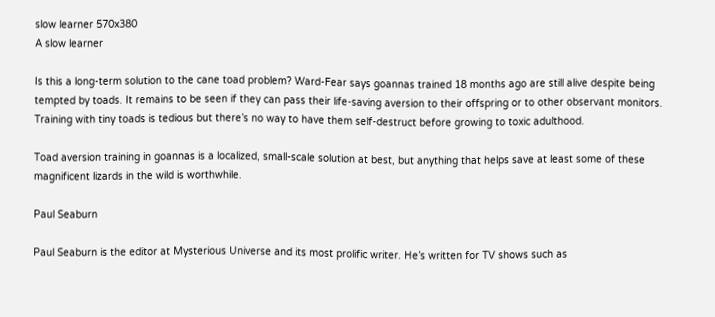slow learner 570x380
A slow learner

Is this a long-term solution to the cane toad problem? Ward-Fear says goannas trained 18 months ago are still alive despite being tempted by toads. It remains to be seen if they can pass their life-saving aversion to their offspring or to other observant monitors. Training with tiny toads is tedious but there’s no way to have them self-destruct before growing to toxic adulthood.

Toad aversion training in goannas is a localized, small-scale solution at best, but anything that helps save at least some of these magnificent lizards in the wild is worthwhile.

Paul Seaburn

Paul Seaburn is the editor at Mysterious Universe and its most prolific writer. He’s written for TV shows such as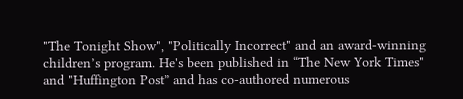"The Tonight Show", "Politically Incorrect" and an award-winning children’s program. He's been published in “The New York Times" and "Huffington Post” and has co-authored numerous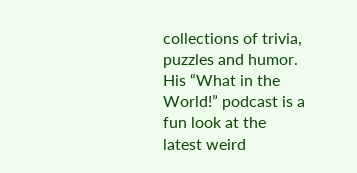collections of trivia, puzzles and humor. His “What in the World!” podcast is a fun look at the latest weird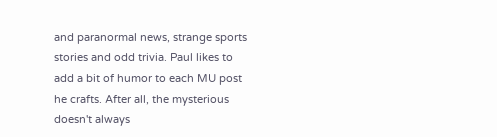and paranormal news, strange sports stories and odd trivia. Paul likes to add a bit of humor to each MU post he crafts. After all, the mysterious doesn't always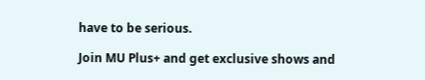have to be serious.

Join MU Plus+ and get exclusive shows and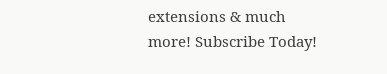extensions & much more! Subscribe Today!